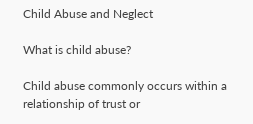Child Abuse and Neglect

What is child abuse?

Child abuse commonly occurs within a relationship of trust or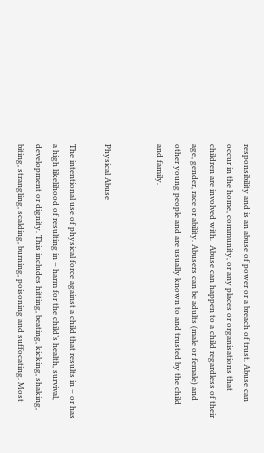responsibility and is an abuse of power or a breach of trust. Abuse can occur in the home, community, or any places or organisations that children are involved with.  Abuse can happen to a child regardless of their age, gender, race or ability. Abusers can be adults (male or female) and other young people and are usually known to and trusted by the child and family.


Physical Abuse

The intentional use of physical force against a child that results in – or has a high likelihood of resulting in – harm for the child’s health, survival, development or dignity. This includes hitting, beating, kicking, shaking, biting, strangling, scalding, burning, poisoning and suffocating. Most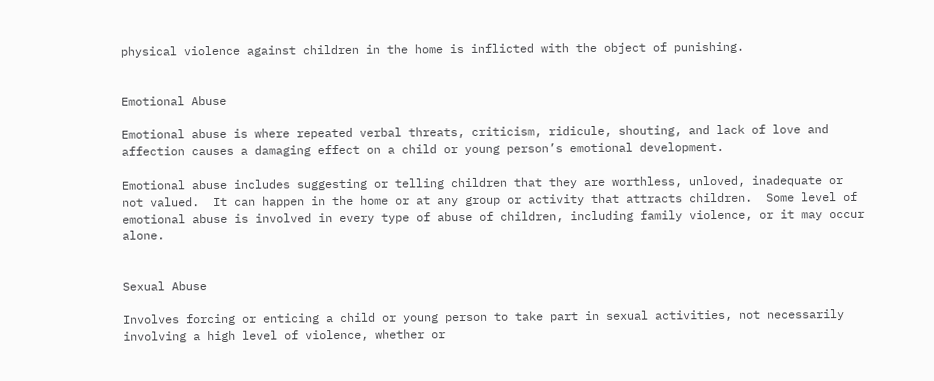physical violence against children in the home is inflicted with the object of punishing.


Emotional Abuse

Emotional abuse is where repeated verbal threats, criticism, ridicule, shouting, and lack of love and affection causes a damaging effect on a child or young person’s emotional development.

Emotional abuse includes suggesting or telling children that they are worthless, unloved, inadequate or not valued.  It can happen in the home or at any group or activity that attracts children.  Some level of emotional abuse is involved in every type of abuse of children, including family violence, or it may occur alone.


Sexual Abuse

Involves forcing or enticing a child or young person to take part in sexual activities, not necessarily involving a high level of violence, whether or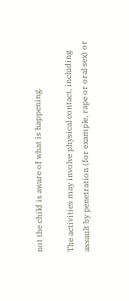not the child is aware of what is happening.

The activities may involve physical contact, including assault by penetration (for example, rape or oral sex) or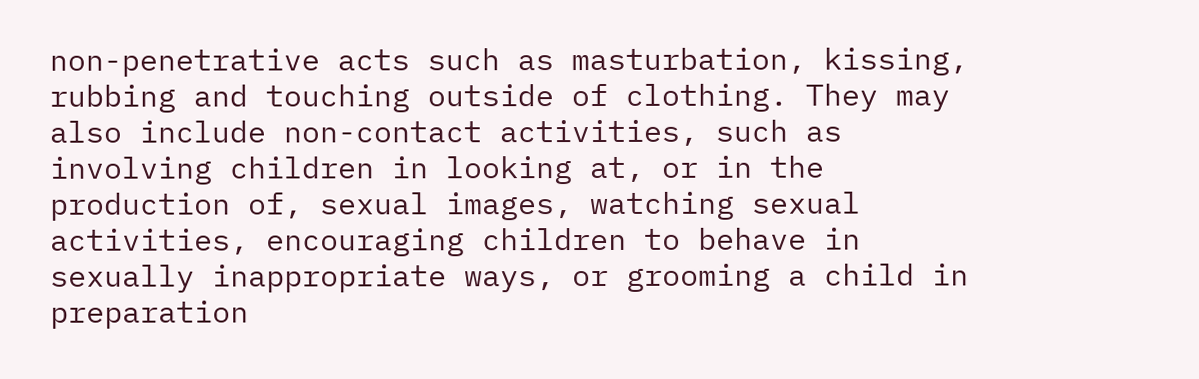non-penetrative acts such as masturbation, kissing, rubbing and touching outside of clothing. They may also include non-contact activities, such as involving children in looking at, or in the production of, sexual images, watching sexual activities, encouraging children to behave in sexually inappropriate ways, or grooming a child in preparation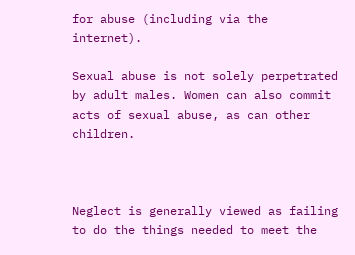for abuse (including via the internet).

Sexual abuse is not solely perpetrated by adult males. Women can also commit acts of sexual abuse, as can other children.



Neglect is generally viewed as failing to do the things needed to meet the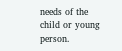needs of the child or young person.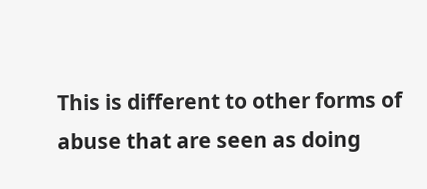This is different to other forms of abuse that are seen as doing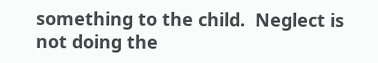something to the child.  Neglect is not doing the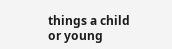things a child or young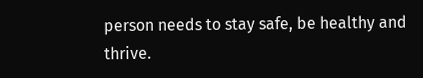person needs to stay safe, be healthy and thrive.